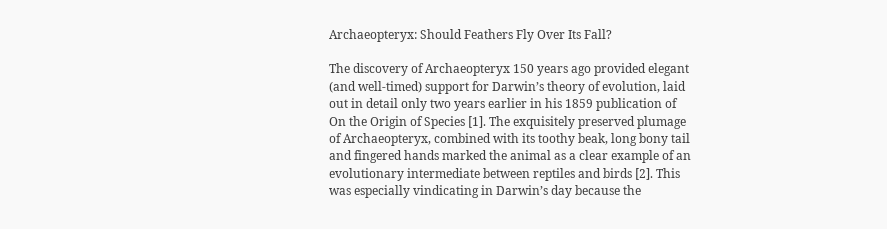Archaeopteryx: Should Feathers Fly Over Its Fall?

The discovery of Archaeopteryx 150 years ago provided elegant (and well-timed) support for Darwin’s theory of evolution, laid out in detail only two years earlier in his 1859 publication of On the Origin of Species [1]. The exquisitely preserved plumage of Archaeopteryx, combined with its toothy beak, long bony tail and fingered hands marked the animal as a clear example of an evolutionary intermediate between reptiles and birds [2]. This was especially vindicating in Darwin’s day because the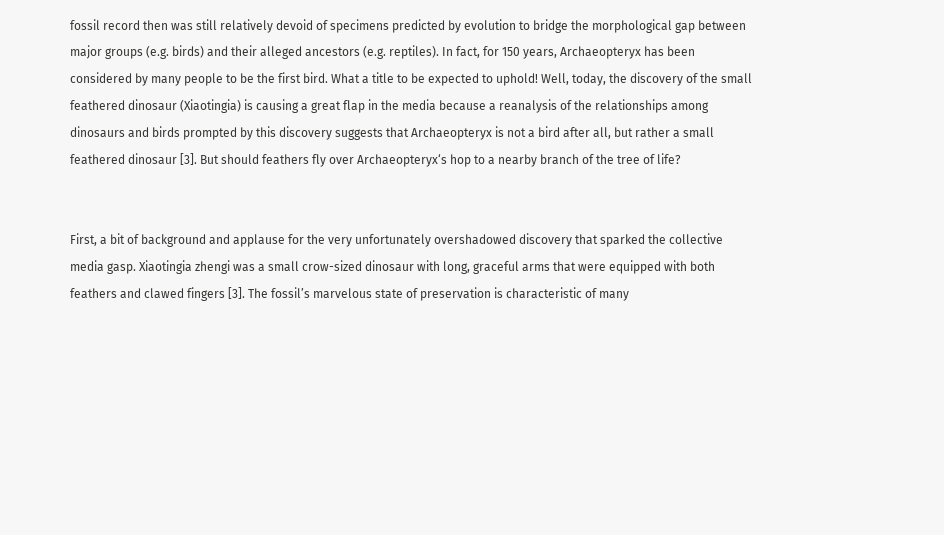fossil record then was still relatively devoid of specimens predicted by evolution to bridge the morphological gap between major groups (e.g. birds) and their alleged ancestors (e.g. reptiles). In fact, for 150 years, Archaeopteryx has been considered by many people to be the first bird. What a title to be expected to uphold! Well, today, the discovery of the small feathered dinosaur (Xiaotingia) is causing a great flap in the media because a reanalysis of the relationships among dinosaurs and birds prompted by this discovery suggests that Archaeopteryx is not a bird after all, but rather a small feathered dinosaur [3]. But should feathers fly over Archaeopteryx‘s hop to a nearby branch of the tree of life?


First, a bit of background and applause for the very unfortunately overshadowed discovery that sparked the collective media gasp. Xiaotingia zhengi was a small crow-sized dinosaur with long, graceful arms that were equipped with both feathers and clawed fingers [3]. The fossil’s marvelous state of preservation is characteristic of many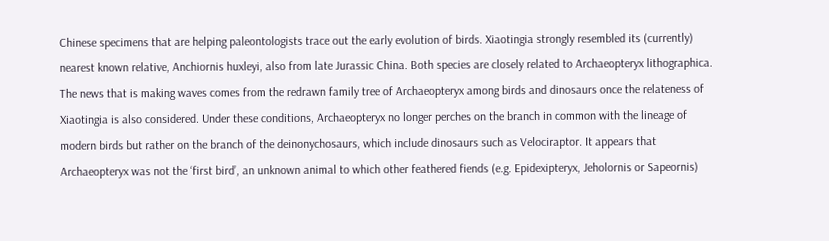Chinese specimens that are helping paleontologists trace out the early evolution of birds. Xiaotingia strongly resembled its (currently) nearest known relative, Anchiornis huxleyi, also from late Jurassic China. Both species are closely related to Archaeopteryx lithographica. The news that is making waves comes from the redrawn family tree of Archaeopteryx among birds and dinosaurs once the relateness of Xiaotingia is also considered. Under these conditions, Archaeopteryx no longer perches on the branch in common with the lineage of modern birds but rather on the branch of the deinonychosaurs, which include dinosaurs such as Velociraptor. It appears that Archaeopteryx was not the ‘first bird’, an unknown animal to which other feathered fiends (e.g. Epidexipteryx, Jeholornis or Sapeornis)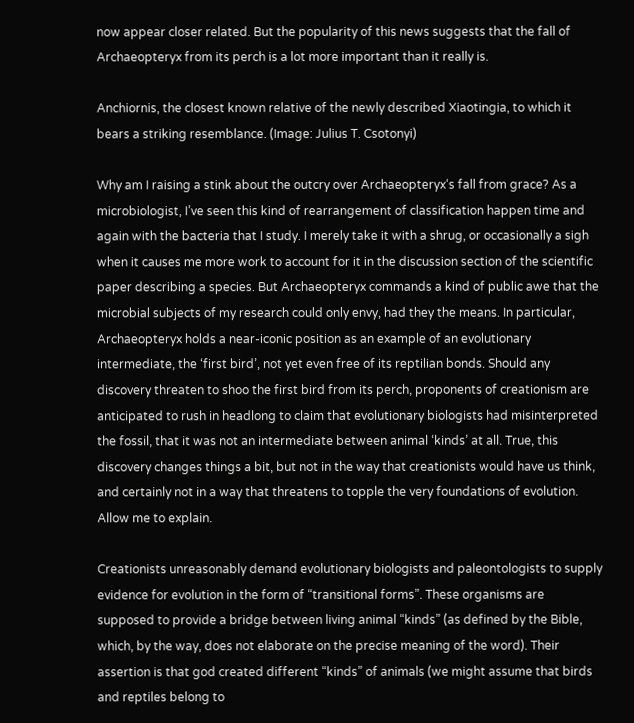now appear closer related. But the popularity of this news suggests that the fall of Archaeopteryx from its perch is a lot more important than it really is.

Anchiornis, the closest known relative of the newly described Xiaotingia, to which it bears a striking resemblance. (Image: Julius T. Csotonyi)

Why am I raising a stink about the outcry over Archaeopteryx‘s fall from grace? As a microbiologist, I’ve seen this kind of rearrangement of classification happen time and again with the bacteria that I study. I merely take it with a shrug, or occasionally a sigh when it causes me more work to account for it in the discussion section of the scientific paper describing a species. But Archaeopteryx commands a kind of public awe that the microbial subjects of my research could only envy, had they the means. In particular, Archaeopteryx holds a near-iconic position as an example of an evolutionary intermediate, the ‘first bird’, not yet even free of its reptilian bonds. Should any discovery threaten to shoo the first bird from its perch, proponents of creationism are anticipated to rush in headlong to claim that evolutionary biologists had misinterpreted the fossil, that it was not an intermediate between animal ‘kinds’ at all. True, this discovery changes things a bit, but not in the way that creationists would have us think, and certainly not in a way that threatens to topple the very foundations of evolution. Allow me to explain.

Creationists unreasonably demand evolutionary biologists and paleontologists to supply evidence for evolution in the form of “transitional forms”. These organisms are supposed to provide a bridge between living animal “kinds” (as defined by the Bible, which, by the way, does not elaborate on the precise meaning of the word). Their assertion is that god created different “kinds” of animals (we might assume that birds and reptiles belong to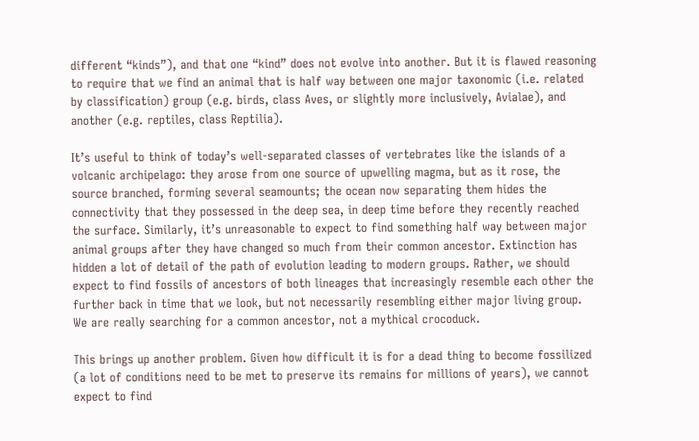different “kinds”), and that one “kind” does not evolve into another. But it is flawed reasoning to require that we find an animal that is half way between one major taxonomic (i.e. related by classification) group (e.g. birds, class Aves, or slightly more inclusively, Avialae), and another (e.g. reptiles, class Reptilia).

It’s useful to think of today’s well-separated classes of vertebrates like the islands of a volcanic archipelago: they arose from one source of upwelling magma, but as it rose, the source branched, forming several seamounts; the ocean now separating them hides the connectivity that they possessed in the deep sea, in deep time before they recently reached the surface. Similarly, it’s unreasonable to expect to find something half way between major animal groups after they have changed so much from their common ancestor. Extinction has hidden a lot of detail of the path of evolution leading to modern groups. Rather, we should expect to find fossils of ancestors of both lineages that increasingly resemble each other the further back in time that we look, but not necessarily resembling either major living group. We are really searching for a common ancestor, not a mythical crocoduck.

This brings up another problem. Given how difficult it is for a dead thing to become fossilized (a lot of conditions need to be met to preserve its remains for millions of years), we cannot expect to find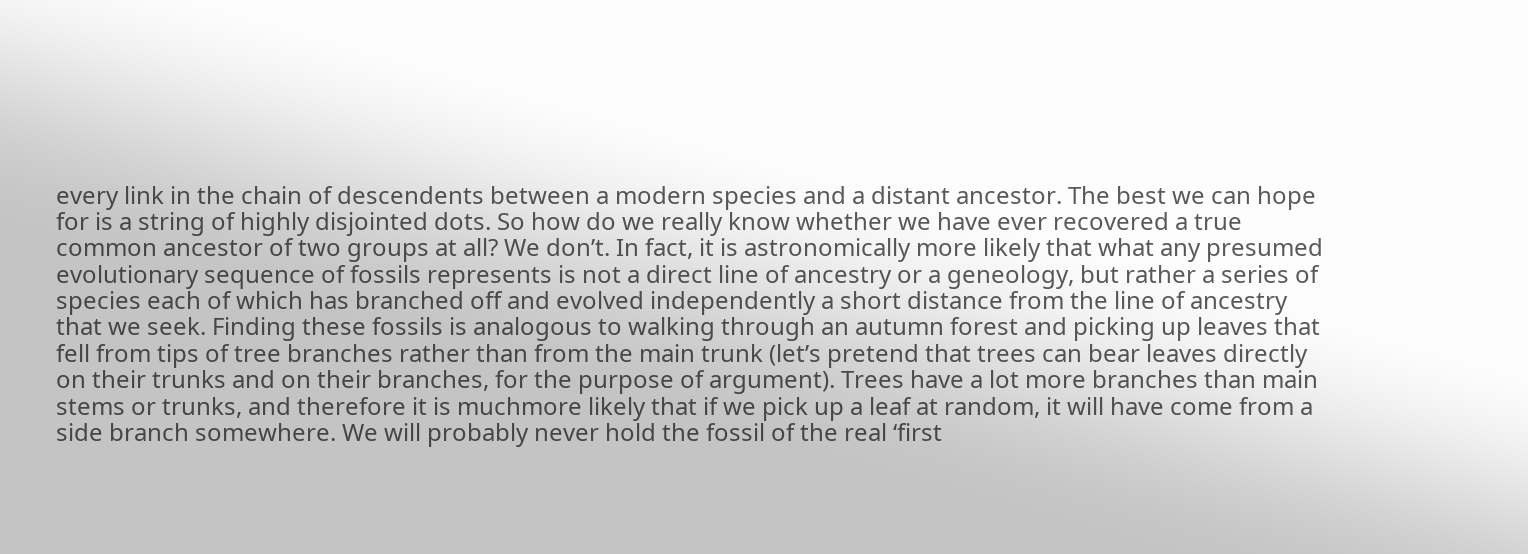every link in the chain of descendents between a modern species and a distant ancestor. The best we can hope for is a string of highly disjointed dots. So how do we really know whether we have ever recovered a true common ancestor of two groups at all? We don’t. In fact, it is astronomically more likely that what any presumed evolutionary sequence of fossils represents is not a direct line of ancestry or a geneology, but rather a series of species each of which has branched off and evolved independently a short distance from the line of ancestry that we seek. Finding these fossils is analogous to walking through an autumn forest and picking up leaves that fell from tips of tree branches rather than from the main trunk (let’s pretend that trees can bear leaves directly on their trunks and on their branches, for the purpose of argument). Trees have a lot more branches than main stems or trunks, and therefore it is muchmore likely that if we pick up a leaf at random, it will have come from a side branch somewhere. We will probably never hold the fossil of the real ‘first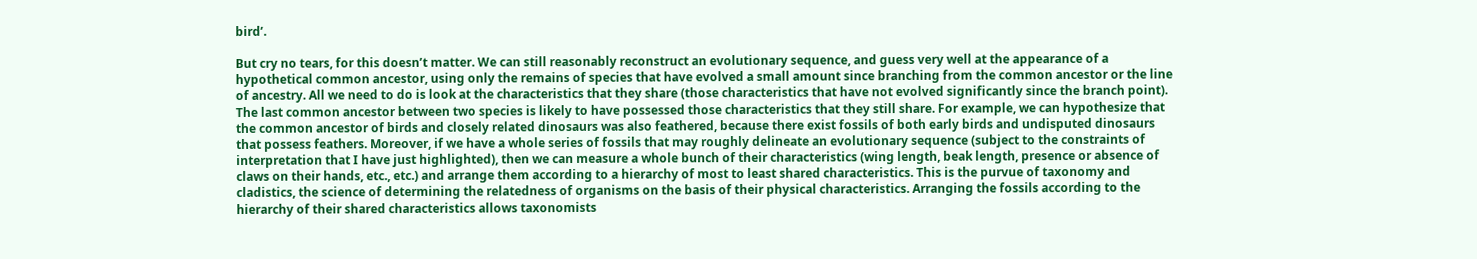bird’.

But cry no tears, for this doesn’t matter. We can still reasonably reconstruct an evolutionary sequence, and guess very well at the appearance of a hypothetical common ancestor, using only the remains of species that have evolved a small amount since branching from the common ancestor or the line of ancestry. All we need to do is look at the characteristics that they share (those characteristics that have not evolved significantly since the branch point). The last common ancestor between two species is likely to have possessed those characteristics that they still share. For example, we can hypothesize that the common ancestor of birds and closely related dinosaurs was also feathered, because there exist fossils of both early birds and undisputed dinosaurs that possess feathers. Moreover, if we have a whole series of fossils that may roughly delineate an evolutionary sequence (subject to the constraints of interpretation that I have just highlighted), then we can measure a whole bunch of their characteristics (wing length, beak length, presence or absence of claws on their hands, etc., etc.) and arrange them according to a hierarchy of most to least shared characteristics. This is the purvue of taxonomy and cladistics, the science of determining the relatedness of organisms on the basis of their physical characteristics. Arranging the fossils according to the hierarchy of their shared characteristics allows taxonomists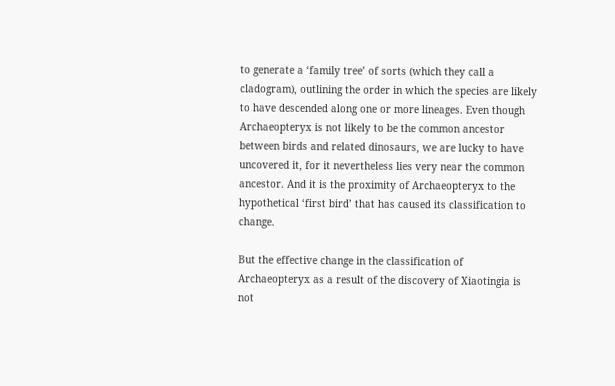to generate a ‘family tree’ of sorts (which they call a cladogram), outlining the order in which the species are likely to have descended along one or more lineages. Even though Archaeopteryx is not likely to be the common ancestor between birds and related dinosaurs, we are lucky to have uncovered it, for it nevertheless lies very near the common ancestor. And it is the proximity of Archaeopteryx to the hypothetical ‘first bird’ that has caused its classification to change.

But the effective change in the classification of Archaeopteryx as a result of the discovery of Xiaotingia is not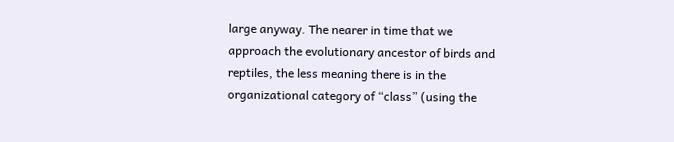large anyway. The nearer in time that we approach the evolutionary ancestor of birds and reptiles, the less meaning there is in the organizational category of “class” (using the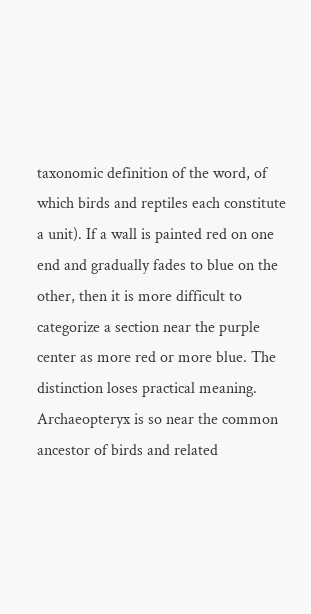taxonomic definition of the word, of which birds and reptiles each constitute a unit). If a wall is painted red on one end and gradually fades to blue on the other, then it is more difficult to categorize a section near the purple center as more red or more blue. The distinction loses practical meaning. Archaeopteryx is so near the common ancestor of birds and related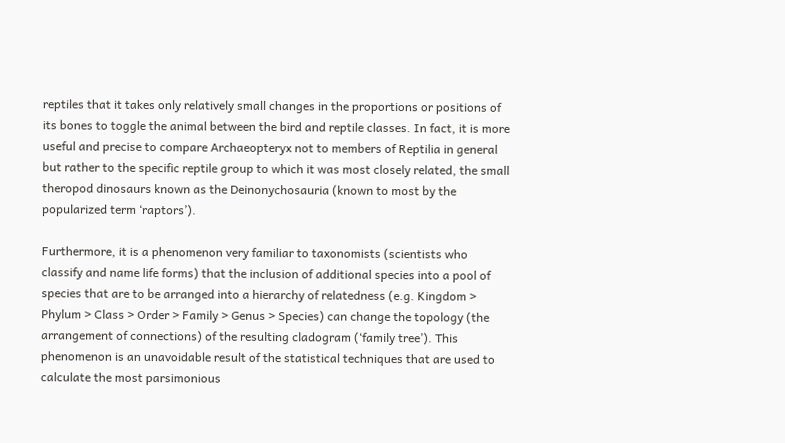reptiles that it takes only relatively small changes in the proportions or positions of its bones to toggle the animal between the bird and reptile classes. In fact, it is more useful and precise to compare Archaeopteryx not to members of Reptilia in general but rather to the specific reptile group to which it was most closely related, the small theropod dinosaurs known as the Deinonychosauria (known to most by the popularized term ‘raptors’).

Furthermore, it is a phenomenon very familiar to taxonomists (scientists who classify and name life forms) that the inclusion of additional species into a pool of species that are to be arranged into a hierarchy of relatedness (e.g. Kingdom > Phylum > Class > Order > Family > Genus > Species) can change the topology (the arrangement of connections) of the resulting cladogram (‘family tree’). This phenomenon is an unavoidable result of the statistical techniques that are used to calculate the most parsimonious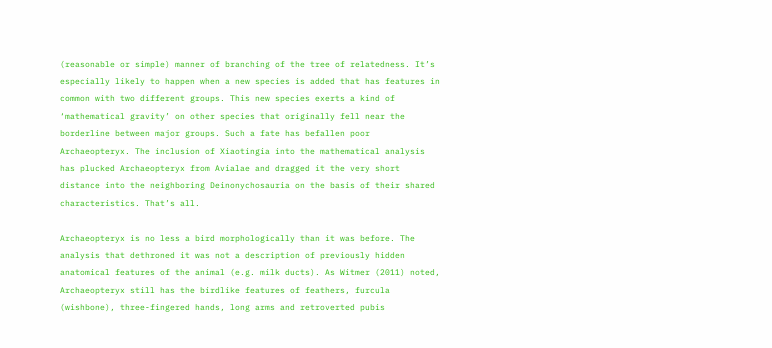(reasonable or simple) manner of branching of the tree of relatedness. It’s especially likely to happen when a new species is added that has features in common with two different groups. This new species exerts a kind of ‘mathematical gravity’ on other species that originally fell near the borderline between major groups. Such a fate has befallen poor Archaeopteryx. The inclusion of Xiaotingia into the mathematical analysis has plucked Archaeopteryx from Avialae and dragged it the very short distance into the neighboring Deinonychosauria on the basis of their shared characteristics. That’s all.

Archaeopteryx is no less a bird morphologically than it was before. The analysis that dethroned it was not a description of previously hidden anatomical features of the animal (e.g. milk ducts). As Witmer (2011) noted, Archaeopteryx still has the birdlike features of feathers, furcula (wishbone), three-fingered hands, long arms and retroverted pubis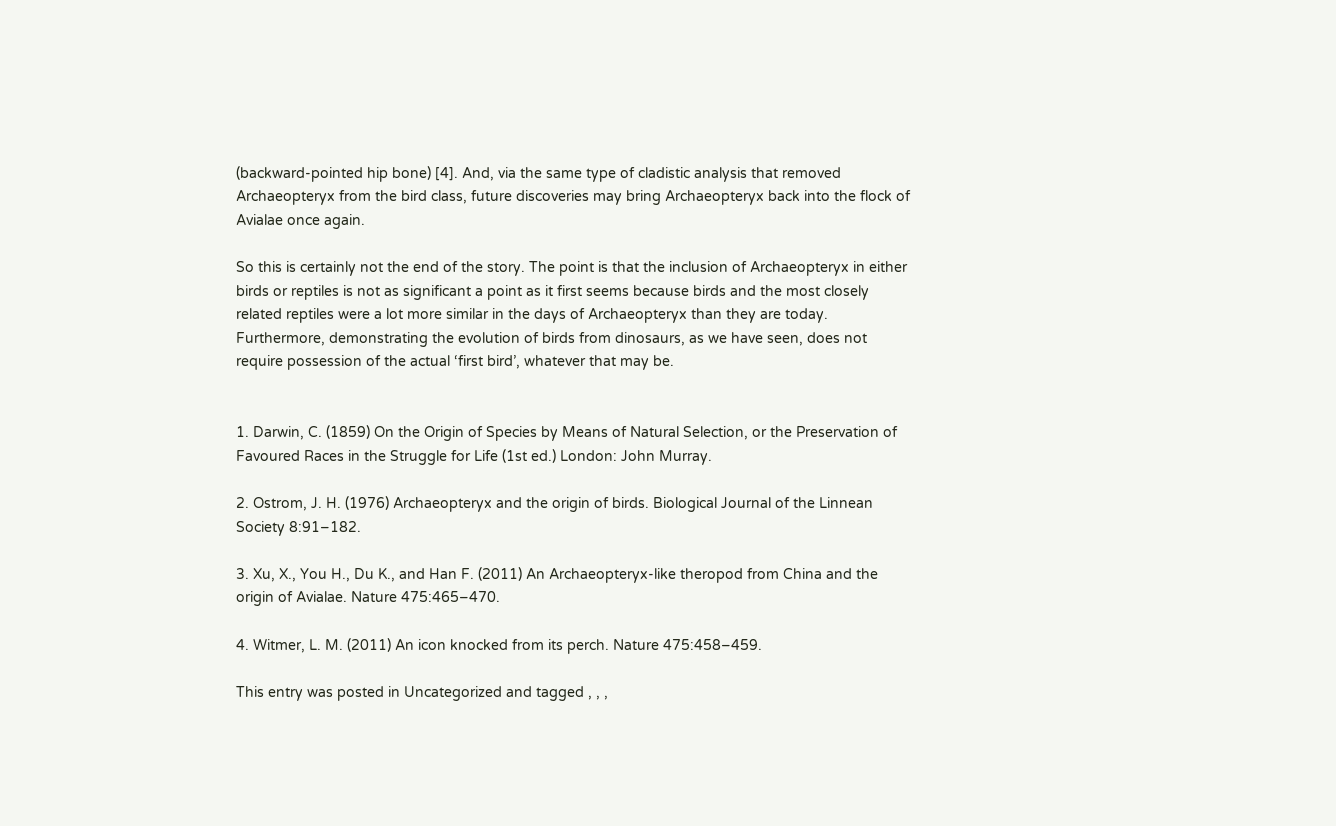(backward-pointed hip bone) [4]. And, via the same type of cladistic analysis that removed Archaeopteryx from the bird class, future discoveries may bring Archaeopteryx back into the flock of Avialae once again.

So this is certainly not the end of the story. The point is that the inclusion of Archaeopteryx in either birds or reptiles is not as significant a point as it first seems because birds and the most closely related reptiles were a lot more similar in the days of Archaeopteryx than they are today. Furthermore, demonstrating the evolution of birds from dinosaurs, as we have seen, does not require possession of the actual ‘first bird’, whatever that may be.


1. Darwin, C. (1859) On the Origin of Species by Means of Natural Selection, or the Preservation of Favoured Races in the Struggle for Life (1st ed.) London: John Murray.

2. Ostrom, J. H. (1976) Archaeopteryx and the origin of birds. Biological Journal of the Linnean Society 8:91–182.

3. Xu, X., You H., Du K., and Han F. (2011) An Archaeopteryx-like theropod from China and the origin of Avialae. Nature 475:465–470.

4. Witmer, L. M. (2011) An icon knocked from its perch. Nature 475:458–459.

This entry was posted in Uncategorized and tagged , , ,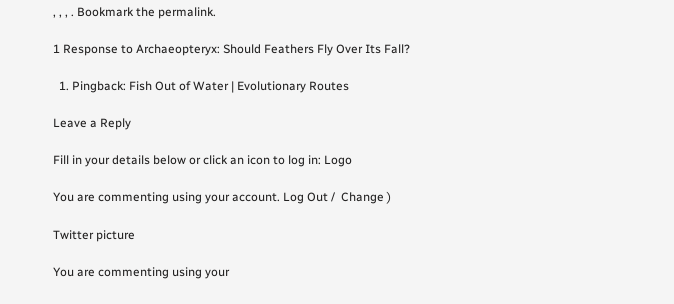, , , . Bookmark the permalink.

1 Response to Archaeopteryx: Should Feathers Fly Over Its Fall?

  1. Pingback: Fish Out of Water | Evolutionary Routes

Leave a Reply

Fill in your details below or click an icon to log in: Logo

You are commenting using your account. Log Out /  Change )

Twitter picture

You are commenting using your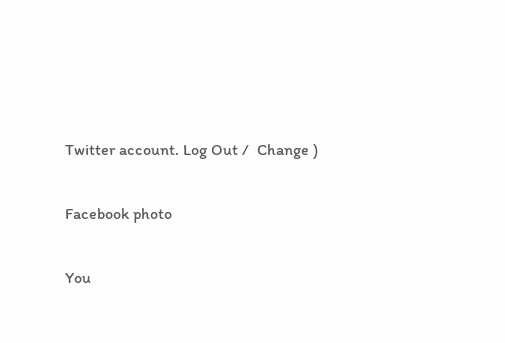Twitter account. Log Out /  Change )

Facebook photo

You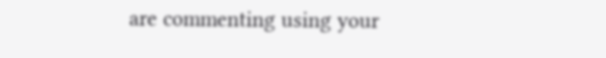are commenting using your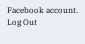Facebook account. Log Out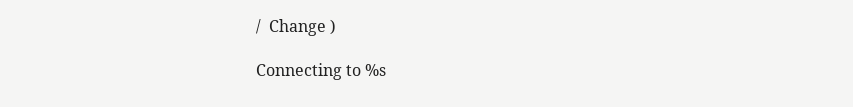/  Change )

Connecting to %s